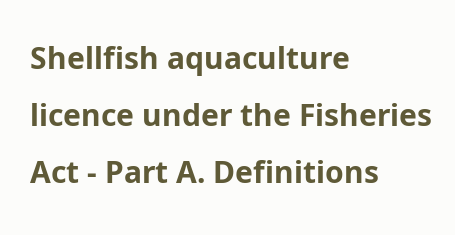Shellfish aquaculture licence under the Fisheries Act - Part A. Definitions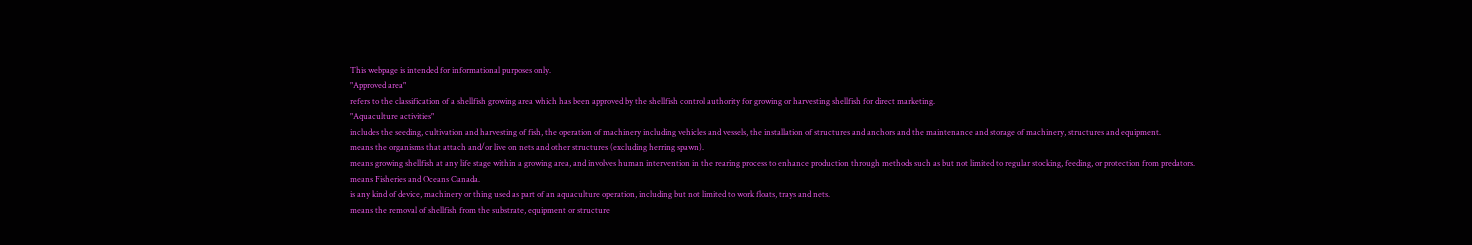This webpage is intended for informational purposes only.
"Approved area"
refers to the classification of a shellfish growing area which has been approved by the shellfish control authority for growing or harvesting shellfish for direct marketing.
"Aquaculture activities"
includes the seeding, cultivation and harvesting of fish, the operation of machinery including vehicles and vessels, the installation of structures and anchors and the maintenance and storage of machinery, structures and equipment.
means the organisms that attach and/or live on nets and other structures (excluding herring spawn).
means growing shellfish at any life stage within a growing area, and involves human intervention in the rearing process to enhance production through methods such as but not limited to regular stocking, feeding, or protection from predators.
means Fisheries and Oceans Canada.
is any kind of device, machinery or thing used as part of an aquaculture operation, including but not limited to work floats, trays and nets.
means the removal of shellfish from the substrate, equipment or structure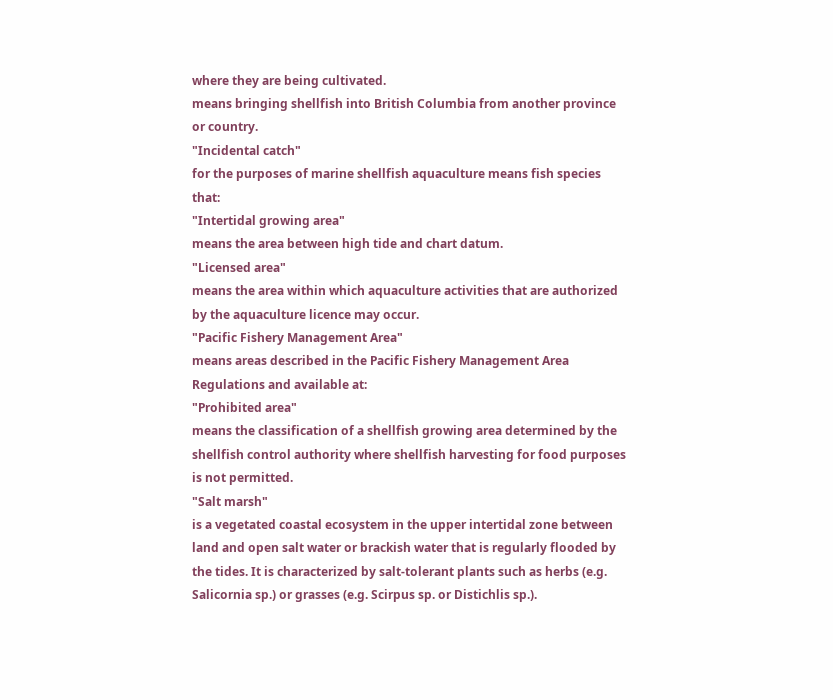where they are being cultivated.
means bringing shellfish into British Columbia from another province or country.
"Incidental catch"
for the purposes of marine shellfish aquaculture means fish species that:
"Intertidal growing area"
means the area between high tide and chart datum.
"Licensed area"
means the area within which aquaculture activities that are authorized by the aquaculture licence may occur.
"Pacific Fishery Management Area"
means areas described in the Pacific Fishery Management Area Regulations and available at:
"Prohibited area"
means the classification of a shellfish growing area determined by the shellfish control authority where shellfish harvesting for food purposes is not permitted.
"Salt marsh"
is a vegetated coastal ecosystem in the upper intertidal zone between land and open salt water or brackish water that is regularly flooded by the tides. It is characterized by salt-tolerant plants such as herbs (e.g. Salicornia sp.) or grasses (e.g. Scirpus sp. or Distichlis sp.).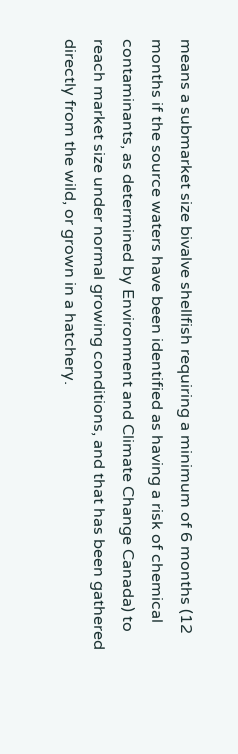means a submarket size bivalve shellfish requiring a minimum of 6 months (12 months if the source waters have been identified as having a risk of chemical contaminants, as determined by Environment and Climate Change Canada) to reach market size under normal growing conditions, and that has been gathered directly from the wild, or grown in a hatchery.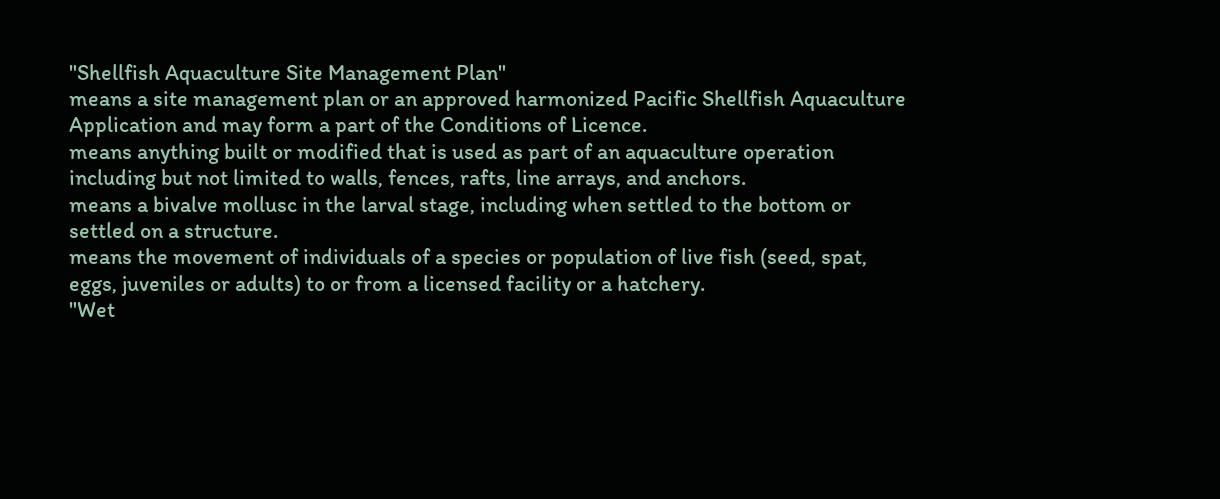"Shellfish Aquaculture Site Management Plan"
means a site management plan or an approved harmonized Pacific Shellfish Aquaculture Application and may form a part of the Conditions of Licence.
means anything built or modified that is used as part of an aquaculture operation including but not limited to walls, fences, rafts, line arrays, and anchors.
means a bivalve mollusc in the larval stage, including when settled to the bottom or settled on a structure.
means the movement of individuals of a species or population of live fish (seed, spat, eggs, juveniles or adults) to or from a licensed facility or a hatchery.
"Wet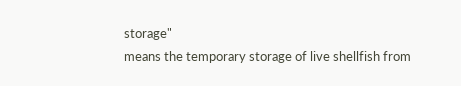storage"
means the temporary storage of live shellfish from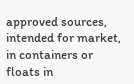approved sources, intended for market, in containers or floats in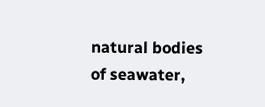natural bodies of seawater,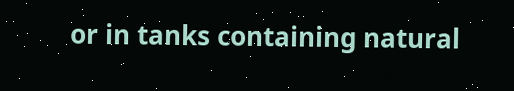or in tanks containing natural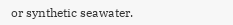or synthetic seawater.